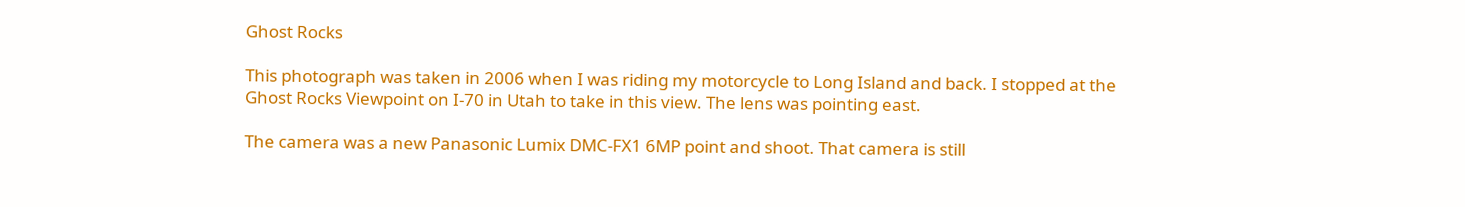Ghost Rocks

This photograph was taken in 2006 when I was riding my motorcycle to Long Island and back. I stopped at the Ghost Rocks Viewpoint on I-70 in Utah to take in this view. The lens was pointing east.

The camera was a new Panasonic Lumix DMC-FX1 6MP point and shoot. That camera is still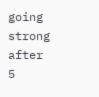going strong after 5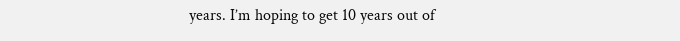years. I’m hoping to get 10 years out of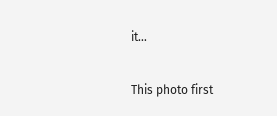it…

This photo first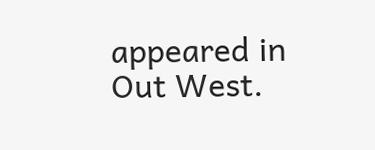appeared in Out West.